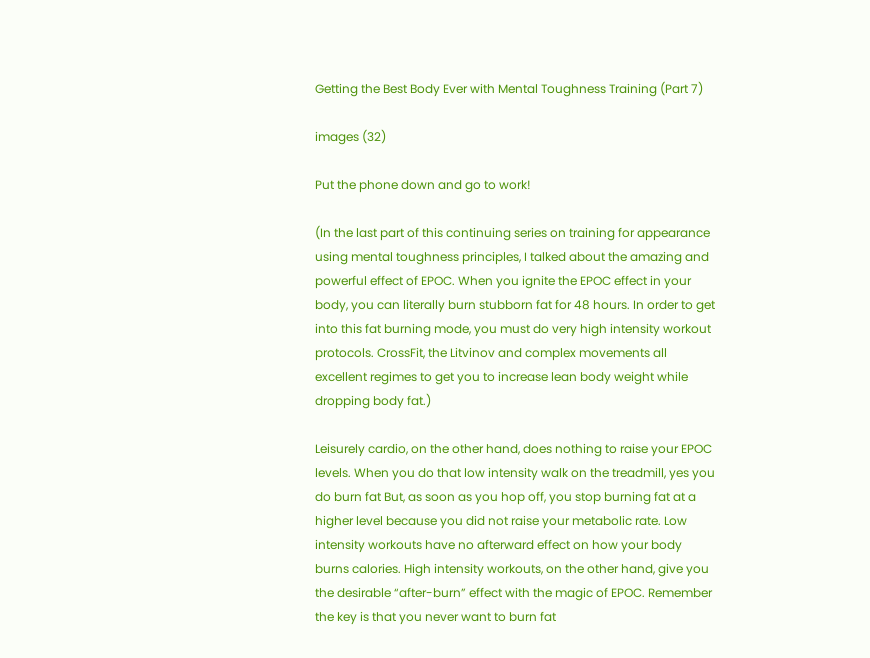Getting the Best Body Ever with Mental Toughness Training (Part 7)

images (32)

Put the phone down and go to work!

(In the last part of this continuing series on training for appearance using mental toughness principles, I talked about the amazing and powerful effect of EPOC. When you ignite the EPOC effect in your body, you can literally burn stubborn fat for 48 hours. In order to get into this fat burning mode, you must do very high intensity workout protocols. CrossFit, the Litvinov and complex movements all excellent regimes to get you to increase lean body weight while dropping body fat.)

Leisurely cardio, on the other hand, does nothing to raise your EPOC levels. When you do that low intensity walk on the treadmill, yes you do burn fat But, as soon as you hop off, you stop burning fat at a higher level because you did not raise your metabolic rate. Low intensity workouts have no afterward effect on how your body burns calories. High intensity workouts, on the other hand, give you the desirable “after-burn” effect with the magic of EPOC. Remember the key is that you never want to burn fat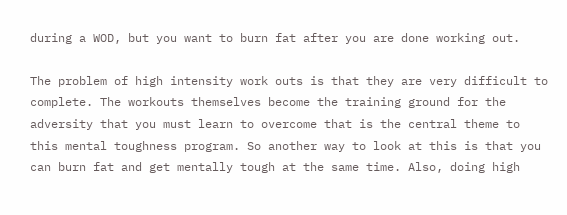during a WOD, but you want to burn fat after you are done working out.

The problem of high intensity work outs is that they are very difficult to complete. The workouts themselves become the training ground for the adversity that you must learn to overcome that is the central theme to this mental toughness program. So another way to look at this is that you can burn fat and get mentally tough at the same time. Also, doing high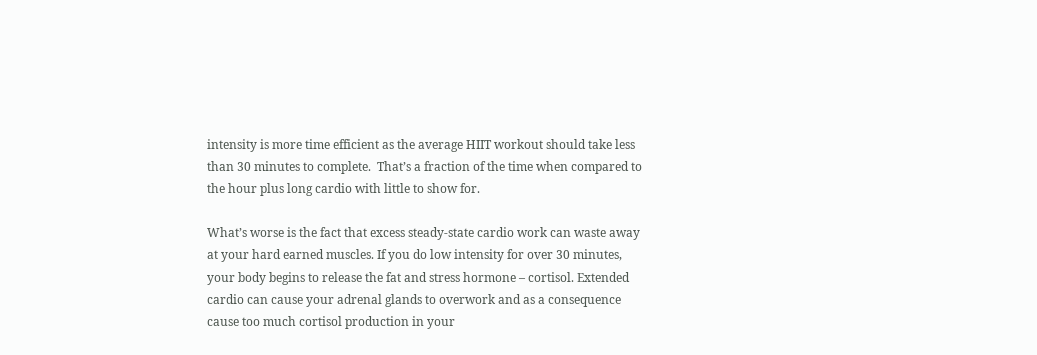intensity is more time efficient as the average HIIT workout should take less than 30 minutes to complete.  That’s a fraction of the time when compared to the hour plus long cardio with little to show for.

What’s worse is the fact that excess steady-state cardio work can waste away at your hard earned muscles. If you do low intensity for over 30 minutes, your body begins to release the fat and stress hormone – cortisol. Extended cardio can cause your adrenal glands to overwork and as a consequence cause too much cortisol production in your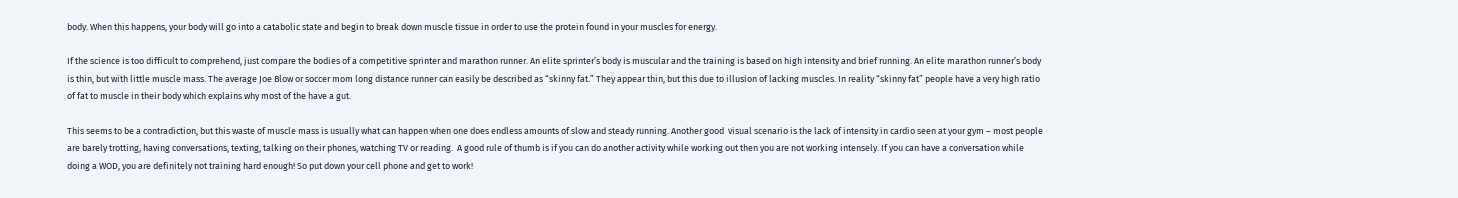body. When this happens, your body will go into a catabolic state and begin to break down muscle tissue in order to use the protein found in your muscles for energy.

If the science is too difficult to comprehend, just compare the bodies of a competitive sprinter and marathon runner. An elite sprinter’s body is muscular and the training is based on high intensity and brief running. An elite marathon runner’s body is thin, but with little muscle mass. The average Joe Blow or soccer mom long distance runner can easily be described as “skinny fat.” They appear thin, but this due to illusion of lacking muscles. In reality “skinny fat” people have a very high ratio of fat to muscle in their body which explains why most of the have a gut.

This seems to be a contradiction, but this waste of muscle mass is usually what can happen when one does endless amounts of slow and steady running. Another good  visual scenario is the lack of intensity in cardio seen at your gym – most people are barely trotting, having conversations, texting, talking on their phones, watching TV or reading.  A good rule of thumb is if you can do another activity while working out then you are not working intensely. If you can have a conversation while doing a WOD, you are definitely not training hard enough! So put down your cell phone and get to work!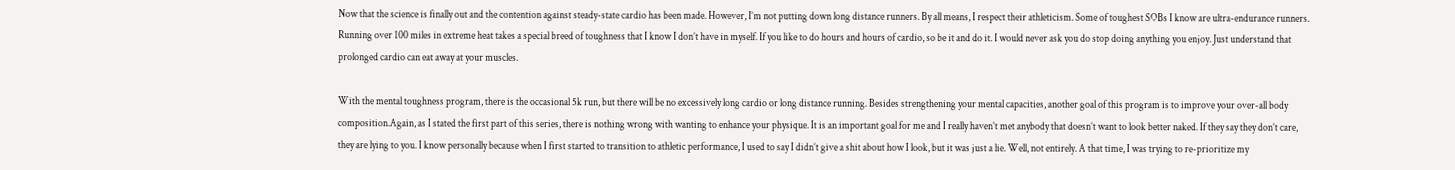Now that the science is finally out and the contention against steady-state cardio has been made. However, I’m not putting down long distance runners. By all means, I respect their athleticism. Some of toughest SOBs I know are ultra-endurance runners.  Running over 100 miles in extreme heat takes a special breed of toughness that I know I don’t have in myself. If you like to do hours and hours of cardio, so be it and do it. I would never ask you do stop doing anything you enjoy. Just understand that prolonged cardio can eat away at your muscles.

With the mental toughness program, there is the occasional 5k run, but there will be no excessively long cardio or long distance running. Besides strengthening your mental capacities, another goal of this program is to improve your over-all body composition.Again, as I stated the first part of this series, there is nothing wrong with wanting to enhance your physique. It is an important goal for me and I really haven’t met anybody that doesn’t want to look better naked. If they say they don’t care, they are lying to you. I know personally because when I first started to transition to athletic performance, I used to say I didn’t give a shit about how I look, but it was just a lie. Well, not entirely. A that time, I was trying to re-prioritize my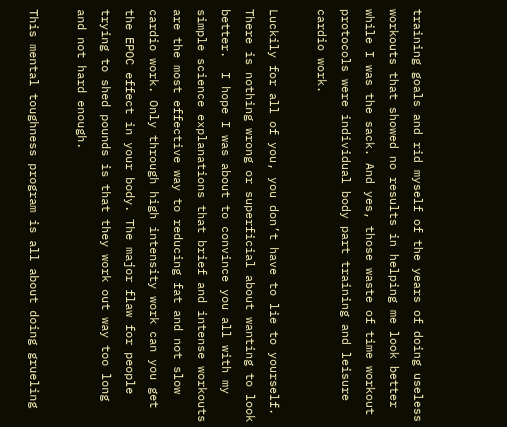training goals and rid myself of the years of doing useless workouts that showed no results in helping me look better while I was the sack. And yes, those waste of time workout protocols were individual body part training and leisure cardio work.

Luckily for all of you, you don’t have to lie to yourself. There is nothing wrong or superficial about wanting to look better.  I hope I was about to convince you all with my simple science explanations that brief and intense workouts are the most effective way to reducing fat and not slow cardio work. Only through high intensity work can you get the EPOC effect in your body. The major flaw for people trying to shed pounds is that they work out way too long and not hard enough.

This mental toughness program is all about doing grueling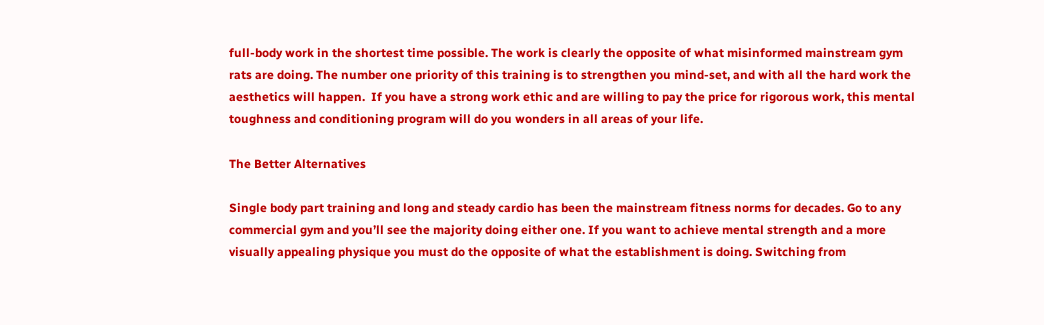full-body work in the shortest time possible. The work is clearly the opposite of what misinformed mainstream gym rats are doing. The number one priority of this training is to strengthen you mind-set, and with all the hard work the aesthetics will happen.  If you have a strong work ethic and are willing to pay the price for rigorous work, this mental toughness and conditioning program will do you wonders in all areas of your life.

The Better Alternatives

Single body part training and long and steady cardio has been the mainstream fitness norms for decades. Go to any commercial gym and you’ll see the majority doing either one. If you want to achieve mental strength and a more visually appealing physique you must do the opposite of what the establishment is doing. Switching from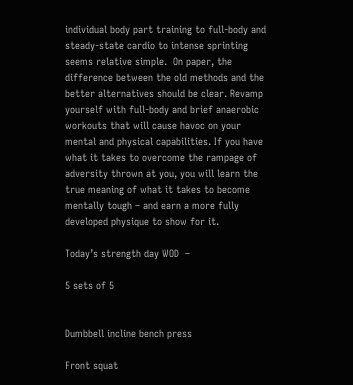individual body part training to full-body and steady-state cardio to intense sprinting seems relative simple.  On paper, the difference between the old methods and the better alternatives should be clear. Revamp yourself with full-body and brief anaerobic workouts that will cause havoc on your mental and physical capabilities. If you have what it takes to overcome the rampage of adversity thrown at you, you will learn the true meaning of what it takes to become mentally tough – and earn a more fully developed physique to show for it.

Today’s strength day WOD  –

5 sets of 5


Dumbbell incline bench press

Front squat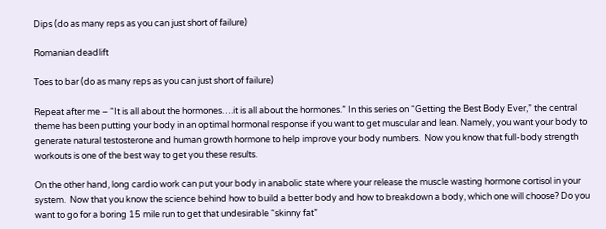Dips (do as many reps as you can just short of failure)

Romanian deadlift

Toes to bar (do as many reps as you can just short of failure)

Repeat after me – “It is all about the hormones….it is all about the hormones.” In this series on “Getting the Best Body Ever,” the central theme has been putting your body in an optimal hormonal response if you want to get muscular and lean. Namely, you want your body to generate natural testosterone and human growth hormone to help improve your body numbers.  Now you know that full-body strength workouts is one of the best way to get you these results.

On the other hand, long cardio work can put your body in anabolic state where your release the muscle wasting hormone cortisol in your system.  Now that you know the science behind how to build a better body and how to breakdown a body, which one will choose? Do you want to go for a boring 15 mile run to get that undesirable “skinny fat”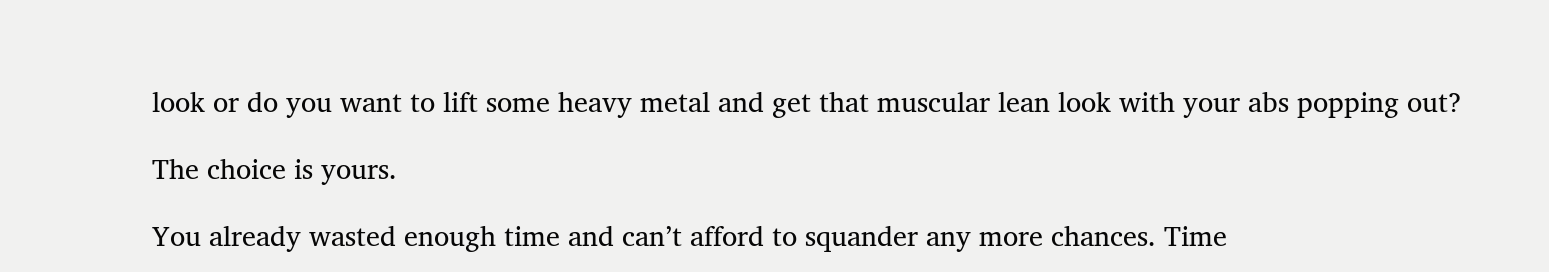look or do you want to lift some heavy metal and get that muscular lean look with your abs popping out?

The choice is yours.

You already wasted enough time and can’t afford to squander any more chances. Time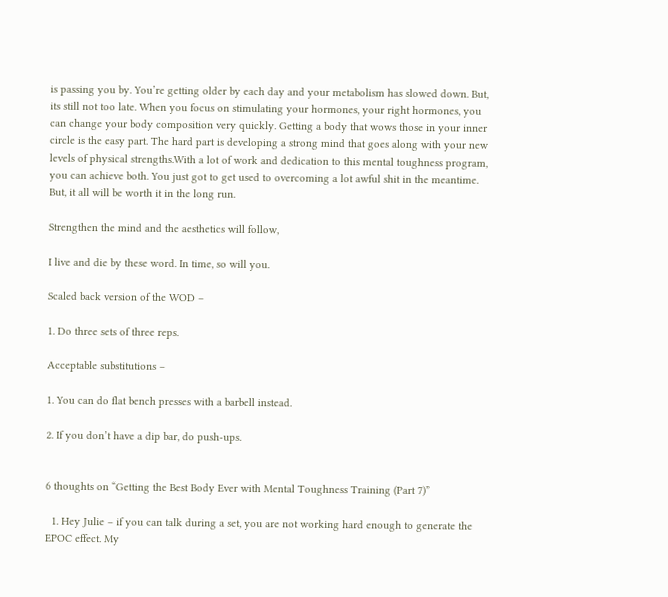is passing you by. You’re getting older by each day and your metabolism has slowed down. But, its still not too late. When you focus on stimulating your hormones, your right hormones, you can change your body composition very quickly. Getting a body that wows those in your inner circle is the easy part. The hard part is developing a strong mind that goes along with your new levels of physical strengths.With a lot of work and dedication to this mental toughness program, you can achieve both. You just got to get used to overcoming a lot awful shit in the meantime. But, it all will be worth it in the long run.

Strengthen the mind and the aesthetics will follow,

I live and die by these word. In time, so will you.

Scaled back version of the WOD –

1. Do three sets of three reps.

Acceptable substitutions –

1. You can do flat bench presses with a barbell instead.

2. If you don’t have a dip bar, do push-ups.


6 thoughts on “Getting the Best Body Ever with Mental Toughness Training (Part 7)”

  1. Hey Julie – if you can talk during a set, you are not working hard enough to generate the EPOC effect. My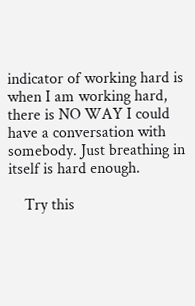indicator of working hard is when I am working hard, there is NO WAY I could have a conversation with somebody. Just breathing in itself is hard enough.

    Try this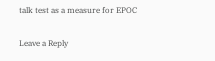talk test as a measure for EPOC

Leave a Reply